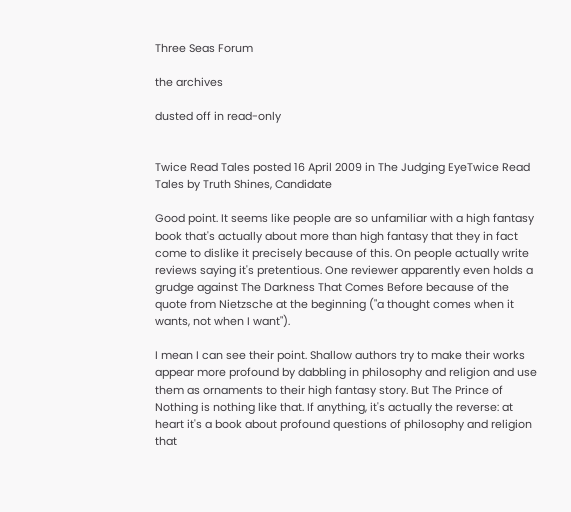Three Seas Forum

the archives

dusted off in read-only


Twice Read Tales posted 16 April 2009 in The Judging EyeTwice Read Tales by Truth Shines, Candidate

Good point. It seems like people are so unfamiliar with a high fantasy book that's actually about more than high fantasy that they in fact come to dislike it precisely because of this. On people actually write reviews saying it's pretentious. One reviewer apparently even holds a grudge against The Darkness That Comes Before because of the quote from Nietzsche at the beginning ("a thought comes when it wants, not when I want").

I mean I can see their point. Shallow authors try to make their works appear more profound by dabbling in philosophy and religion and use them as ornaments to their high fantasy story. But The Prince of Nothing is nothing like that. If anything, it's actually the reverse: at heart it's a book about profound questions of philosophy and religion that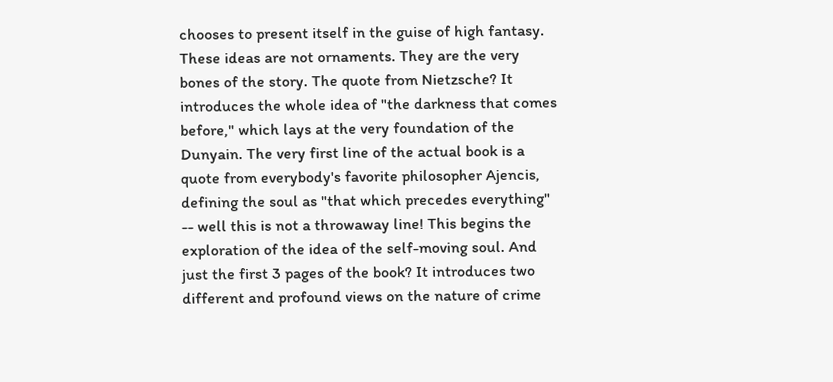chooses to present itself in the guise of high fantasy. These ideas are not ornaments. They are the very bones of the story. The quote from Nietzsche? It introduces the whole idea of "the darkness that comes before," which lays at the very foundation of the Dunyain. The very first line of the actual book is a quote from everybody's favorite philosopher Ajencis, defining the soul as "that which precedes everything" -- well this is not a throwaway line! This begins the exploration of the idea of the self-moving soul. And just the first 3 pages of the book? It introduces two different and profound views on the nature of crime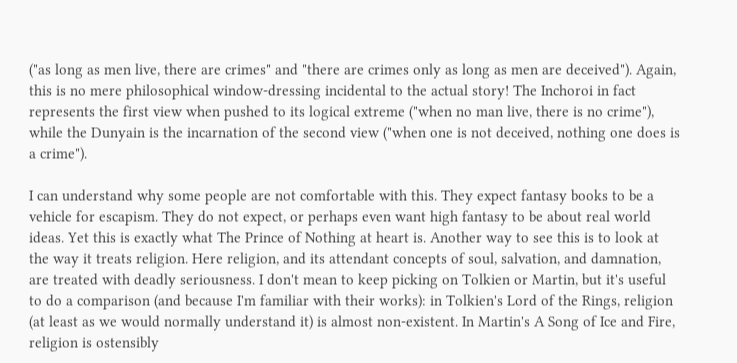("as long as men live, there are crimes" and "there are crimes only as long as men are deceived"). Again, this is no mere philosophical window-dressing incidental to the actual story! The Inchoroi in fact represents the first view when pushed to its logical extreme ("when no man live, there is no crime"), while the Dunyain is the incarnation of the second view ("when one is not deceived, nothing one does is a crime").

I can understand why some people are not comfortable with this. They expect fantasy books to be a vehicle for escapism. They do not expect, or perhaps even want high fantasy to be about real world ideas. Yet this is exactly what The Prince of Nothing at heart is. Another way to see this is to look at the way it treats religion. Here religion, and its attendant concepts of soul, salvation, and damnation, are treated with deadly seriousness. I don't mean to keep picking on Tolkien or Martin, but it's useful to do a comparison (and because I'm familiar with their works): in Tolkien's Lord of the Rings, religion (at least as we would normally understand it) is almost non-existent. In Martin's A Song of Ice and Fire, religion is ostensibly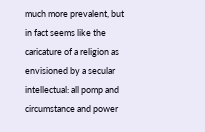much more prevalent, but in fact seems like the caricature of a religion as envisioned by a secular intellectual: all pomp and circumstance and power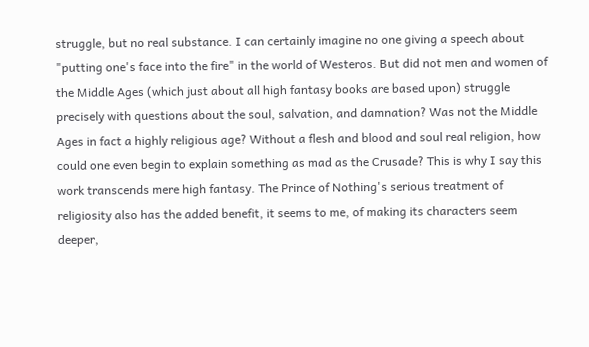struggle, but no real substance. I can certainly imagine no one giving a speech about "putting one's face into the fire" in the world of Westeros. But did not men and women of the Middle Ages (which just about all high fantasy books are based upon) struggle precisely with questions about the soul, salvation, and damnation? Was not the Middle Ages in fact a highly religious age? Without a flesh and blood and soul real religion, how could one even begin to explain something as mad as the Crusade? This is why I say this work transcends mere high fantasy. The Prince of Nothing's serious treatment of religiosity also has the added benefit, it seems to me, of making its characters seem deeper,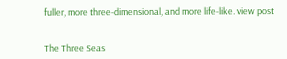fuller, more three-dimensional, and more life-like. view post


The Three Seas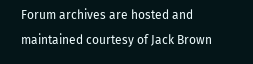Forum archives are hosted and maintained courtesy of Jack Brown